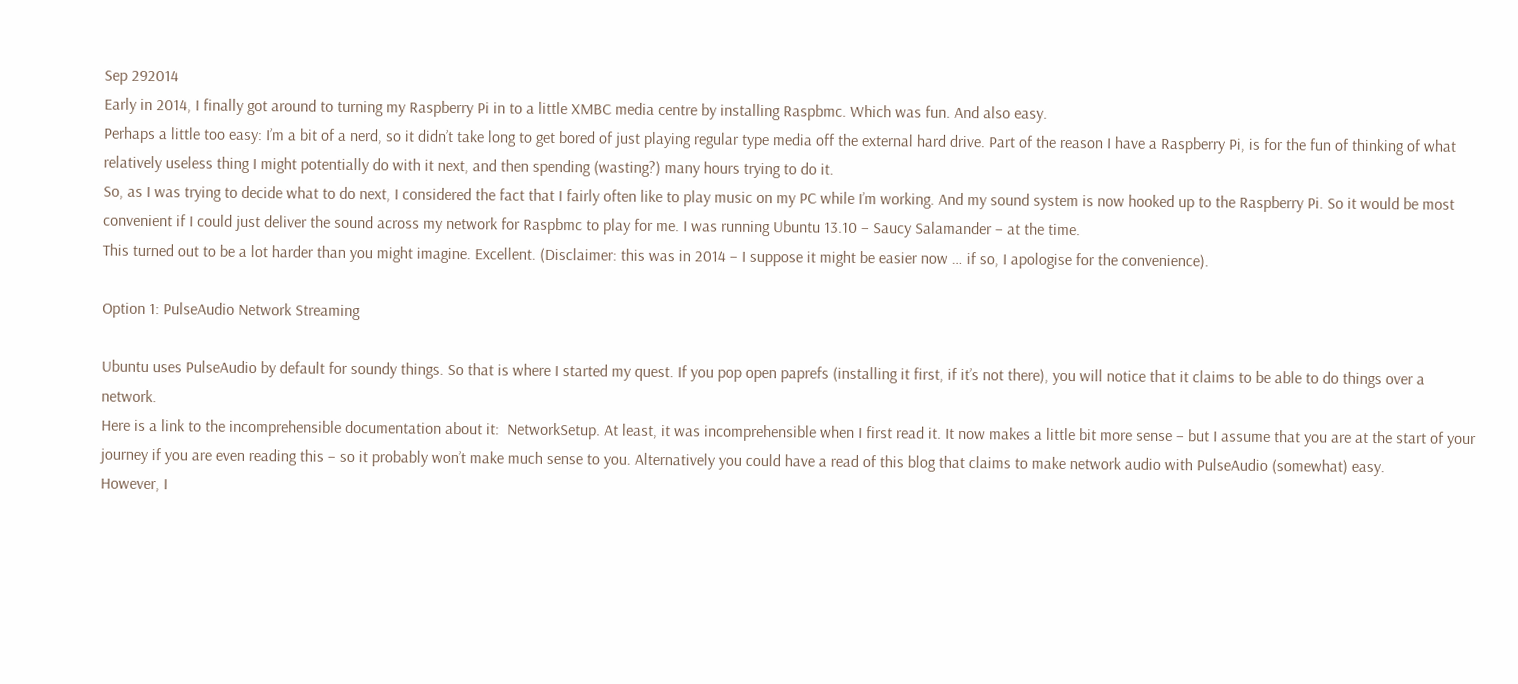Sep 292014
Early in 2014, I finally got around to turning my Raspberry Pi in to a little XMBC media centre by installing Raspbmc. Which was fun. And also easy.
Perhaps a little too easy: I’m a bit of a nerd, so it didn’t take long to get bored of just playing regular type media off the external hard drive. Part of the reason I have a Raspberry Pi, is for the fun of thinking of what relatively useless thing I might potentially do with it next, and then spending (wasting?) many hours trying to do it.
So, as I was trying to decide what to do next, I considered the fact that I fairly often like to play music on my PC while I’m working. And my sound system is now hooked up to the Raspberry Pi. So it would be most convenient if I could just deliver the sound across my network for Raspbmc to play for me. I was running Ubuntu 13.10 – Saucy Salamander – at the time.
This turned out to be a lot harder than you might imagine. Excellent. (Disclaimer: this was in 2014 – I suppose it might be easier now … if so, I apologise for the convenience).

Option 1: PulseAudio Network Streaming

Ubuntu uses PulseAudio by default for soundy things. So that is where I started my quest. If you pop open paprefs (installing it first, if it’s not there), you will notice that it claims to be able to do things over a network.
Here is a link to the incomprehensible documentation about it:  NetworkSetup. At least, it was incomprehensible when I first read it. It now makes a little bit more sense – but I assume that you are at the start of your journey if you are even reading this – so it probably won’t make much sense to you. Alternatively you could have a read of this blog that claims to make network audio with PulseAudio (somewhat) easy.
However, I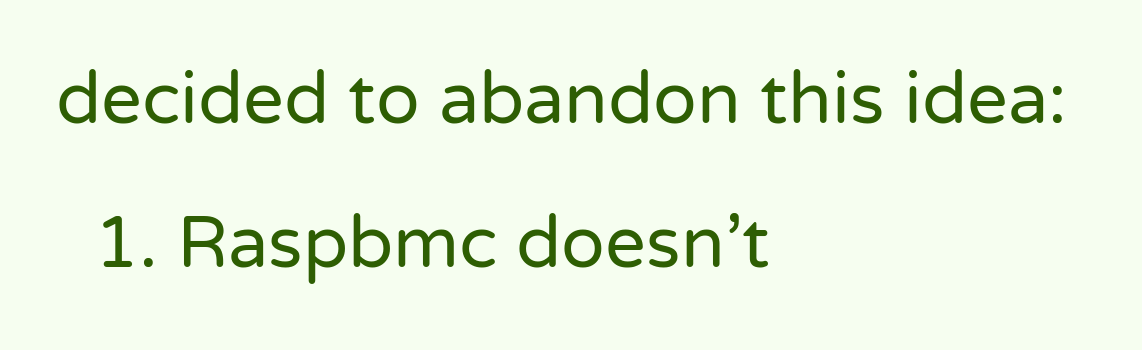decided to abandon this idea:
  1. Raspbmc doesn’t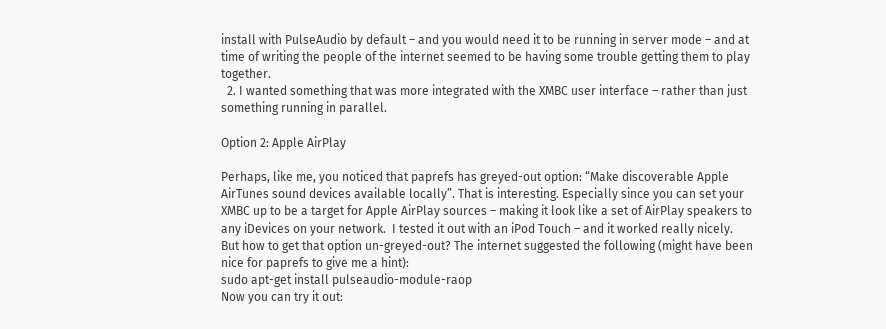install with PulseAudio by default – and you would need it to be running in server mode – and at time of writing the people of the internet seemed to be having some trouble getting them to play together.
  2. I wanted something that was more integrated with the XMBC user interface – rather than just something running in parallel.

Option 2: Apple AirPlay

Perhaps, like me, you noticed that paprefs has greyed-out option: “Make discoverable Apple AirTunes sound devices available locally”. That is interesting. Especially since you can set your XMBC up to be a target for Apple AirPlay sources – making it look like a set of AirPlay speakers to any iDevices on your network.  I tested it out with an iPod Touch – and it worked really nicely.
But how to get that option un-greyed-out? The internet suggested the following (might have been nice for paprefs to give me a hint):
sudo apt-get install pulseaudio-module-raop
Now you can try it out: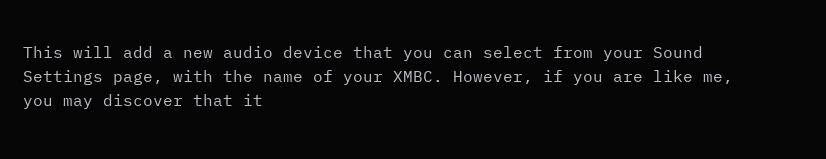This will add a new audio device that you can select from your Sound Settings page, with the name of your XMBC. However, if you are like me, you may discover that it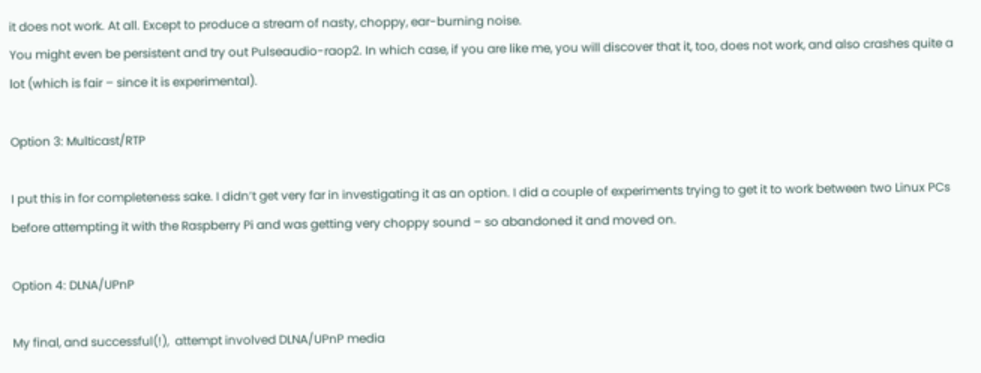it does not work. At all. Except to produce a stream of nasty, choppy, ear-burning noise.
You might even be persistent and try out Pulseaudio-raop2. In which case, if you are like me, you will discover that it, too, does not work, and also crashes quite a lot (which is fair – since it is experimental).

Option 3: Multicast/RTP

I put this in for completeness sake. I didn’t get very far in investigating it as an option. I did a couple of experiments trying to get it to work between two Linux PCs before attempting it with the Raspberry Pi and was getting very choppy sound – so abandoned it and moved on.

Option 4: DLNA/UPnP

My final, and successful(!),  attempt involved DLNA/UPnP media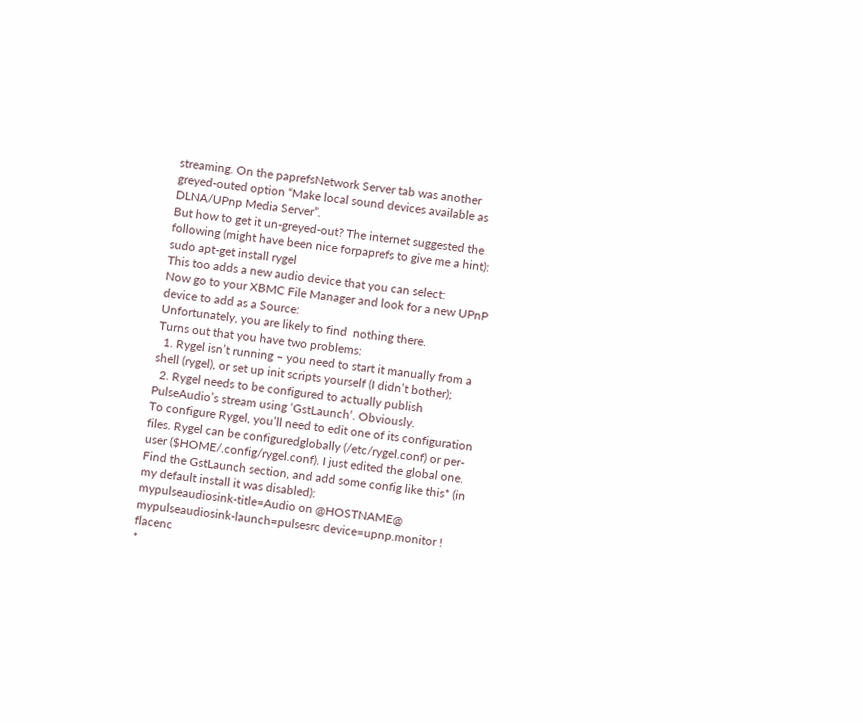streaming. On the paprefsNetwork Server tab was another greyed-outed option “Make local sound devices available as DLNA/UPnp Media Server”.
But how to get it un-greyed-out? The internet suggested the following (might have been nice forpaprefs to give me a hint):
sudo apt-get install rygel
This too adds a new audio device that you can select:
Now go to your XBMC File Manager and look for a new UPnP device to add as a Source:
Unfortunately, you are likely to find  nothing there.
Turns out that you have two problems:
  1. Rygel isn’t running – you need to start it manually from a shell (rygel), or set up init scripts yourself (I didn’t bother);
  2. Rygel needs to be configured to actually publish PulseAudio’s stream using ‘GstLaunch‘. Obviously.
To configure Rygel, you’ll need to edit one of its configuration files. Rygel can be configuredglobally (/etc/rygel.conf) or per-user ($HOME/.config/rygel.conf). I just edited the global one.
Find the GstLaunch section, and add some config like this* (in my default install it was disabled):
mypulseaudiosink-title=Audio on @HOSTNAME@
mypulseaudiosink-launch=pulsesrc device=upnp.monitor ! flacenc
*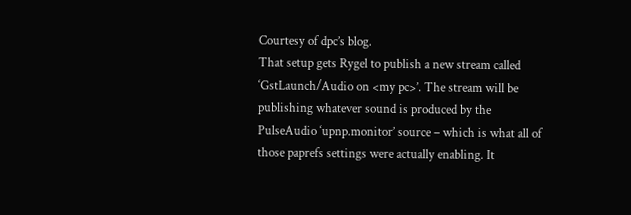Courtesy of dpc’s blog.
That setup gets Rygel to publish a new stream called ‘GstLaunch/Audio on <my pc>’. The stream will be publishing whatever sound is produced by the PulseAudio ‘upnp.monitor’ source – which is what all of those paprefs settings were actually enabling. It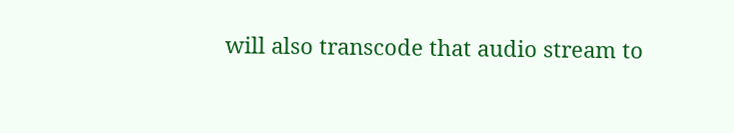will also transcode that audio stream to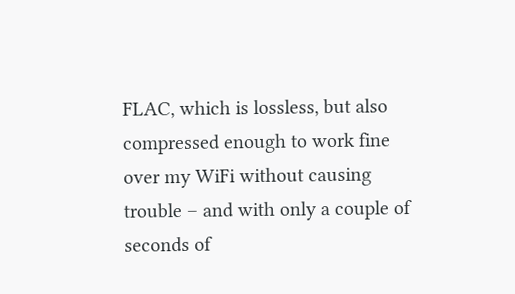FLAC, which is lossless, but also compressed enough to work fine over my WiFi without causing trouble – and with only a couple of seconds of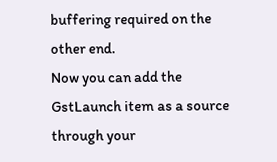buffering required on the other end.
Now you can add the GstLaunch item as a source through your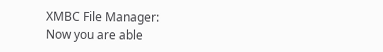XMBC File Manager:
Now you are able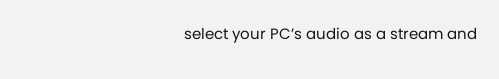select your PC’s audio as a stream and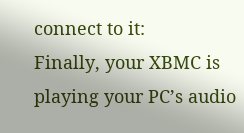connect to it:
Finally, your XBMC is playing your PC’s audio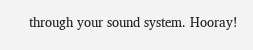through your sound system. Hooray!